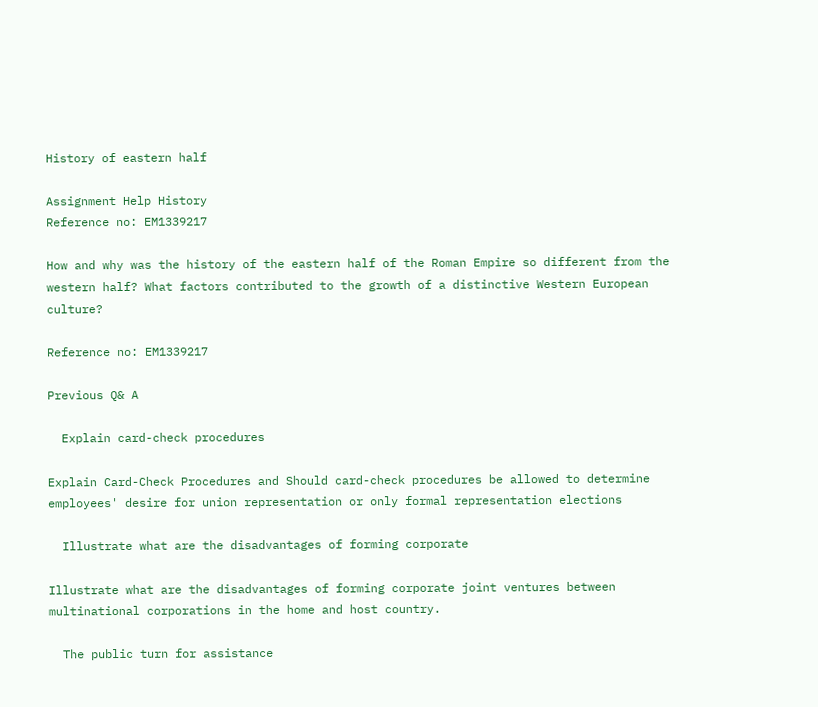History of eastern half

Assignment Help History
Reference no: EM1339217

How and why was the history of the eastern half of the Roman Empire so different from the western half? What factors contributed to the growth of a distinctive Western European culture?

Reference no: EM1339217

Previous Q& A

  Explain card-check procedures

Explain Card-Check Procedures and Should card-check procedures be allowed to determine employees' desire for union representation or only formal representation elections

  Illustrate what are the disadvantages of forming corporate

Illustrate what are the disadvantages of forming corporate joint ventures between multinational corporations in the home and host country.

  The public turn for assistance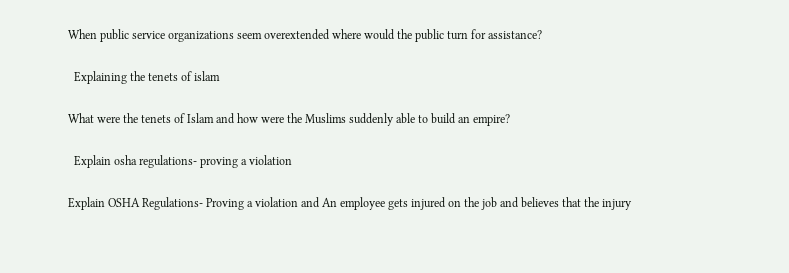When public service organizations seem overextended where would the public turn for assistance?

  Explaining the tenets of islam

What were the tenets of Islam and how were the Muslims suddenly able to build an empire?

  Explain osha regulations- proving a violation

Explain OSHA Regulations- Proving a violation and An employee gets injured on the job and believes that the injury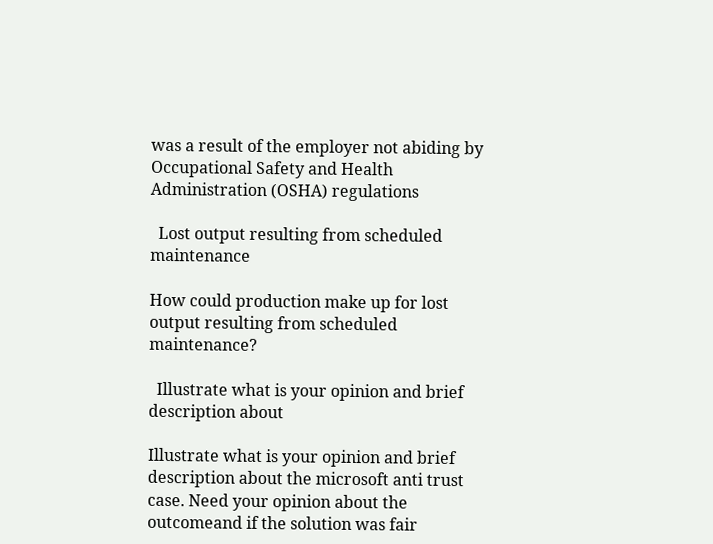was a result of the employer not abiding by Occupational Safety and Health Administration (OSHA) regulations

  Lost output resulting from scheduled maintenance

How could production make up for lost output resulting from scheduled maintenance?

  Illustrate what is your opinion and brief description about

Illustrate what is your opinion and brief description about the microsoft anti trust case. Need your opinion about the outcomeand if the solution was fair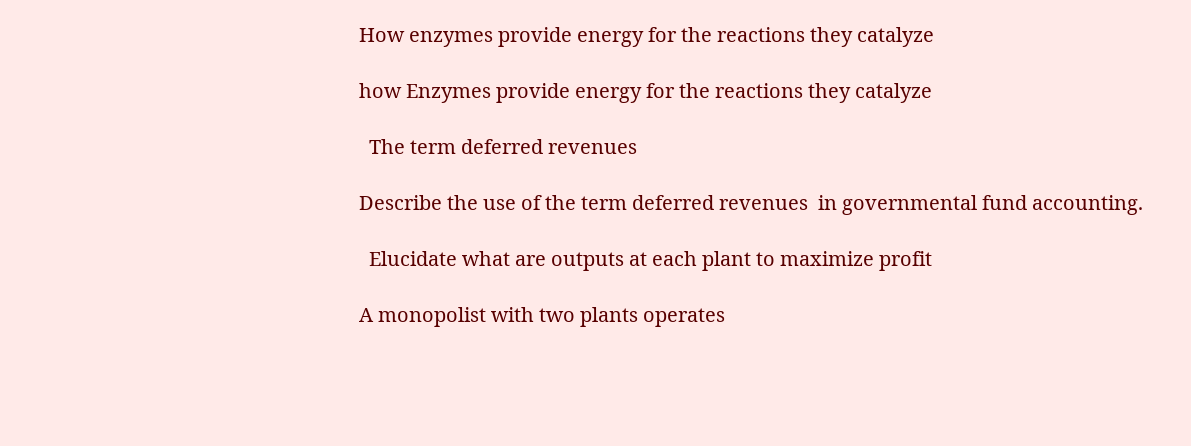How enzymes provide energy for the reactions they catalyze

how Enzymes provide energy for the reactions they catalyze

  The term deferred revenues

Describe the use of the term deferred revenues  in governmental fund accounting.

  Elucidate what are outputs at each plant to maximize profit

A monopolist with two plants operates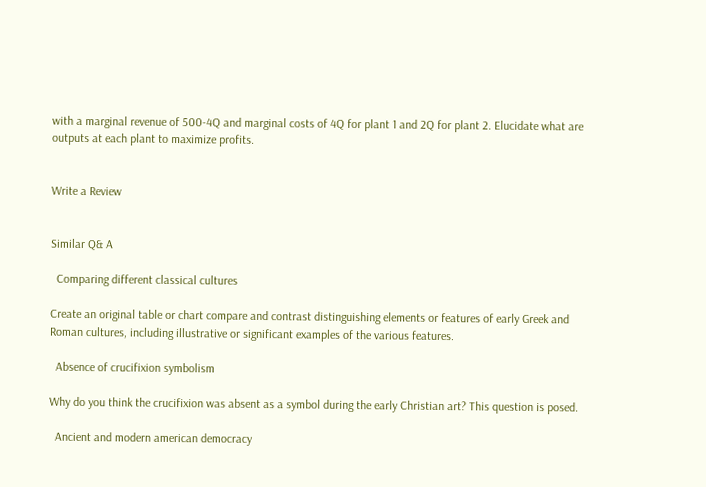with a marginal revenue of 500-4Q and marginal costs of 4Q for plant 1 and 2Q for plant 2. Elucidate what are outputs at each plant to maximize profits.


Write a Review


Similar Q& A

  Comparing different classical cultures

Create an original table or chart compare and contrast distinguishing elements or features of early Greek and Roman cultures, including illustrative or significant examples of the various features.

  Absence of crucifixion symbolism

Why do you think the crucifixion was absent as a symbol during the early Christian art? This question is posed.

  Ancient and modern american democracy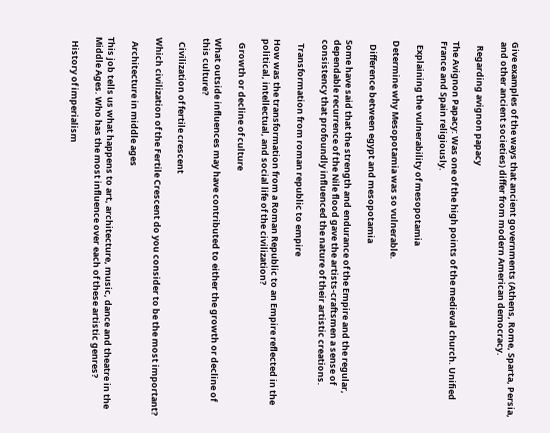Give examples of the ways that ancient governments (Athens, Rome, Sparta, Persia, and other ancient societies) differ from modern American democracy.

  Regarding avignon papacy

The Avignon Papacy: Was one of the high points of the medieval church. Unified France and Spain religiously.

  Explaining the vulnerability of mesopotamia

Determine why Mesopotamia was so vulnerable.

  Difference between egypt and mesopotamia

Some have said that the strength and endurance of the Empire and the regular, dependable recurrence of the Nile flood gave the artists-craftsmen a sense of consistency that profoundly influenced the nature of their artistic creations.

  Transformation from roman republic to empire

How was the transformation from a Roman Republic to an Empire reflected in the political, intellectual, and social life of the civilization?

  Growth or decline of culture

What outside influences may have contributed to either the growth or decline of this culture?

  Civilization of fertile crescent

Which civilization of the Fertile Crescent do you consider to be the most important?

  Architecture in middle ages

This job tells us what happens to art, architecture, music, dance and theatre in the Middle Ages. Who has the most influence over each of these artistic genres?

  History of imperialism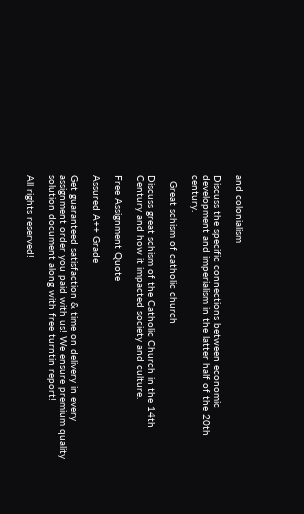and colonialism

Discuss the specific connections between economic development and imperialism in the latter half of the 20th century.

  Great schism of catholic church

Discuss great schism of the Catholic Church in the 14th Century and how it impacted society and culture.

Free Assignment Quote

Assured A++ Grade

Get guaranteed satisfaction & time on delivery in every assignment order you paid with us! We ensure premium quality solution document along with free turntin report!

All rights reserved!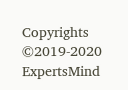Copyrights ©2019-2020 ExpertsMind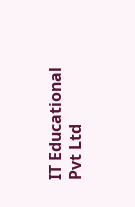IT Educational Pvt Ltd